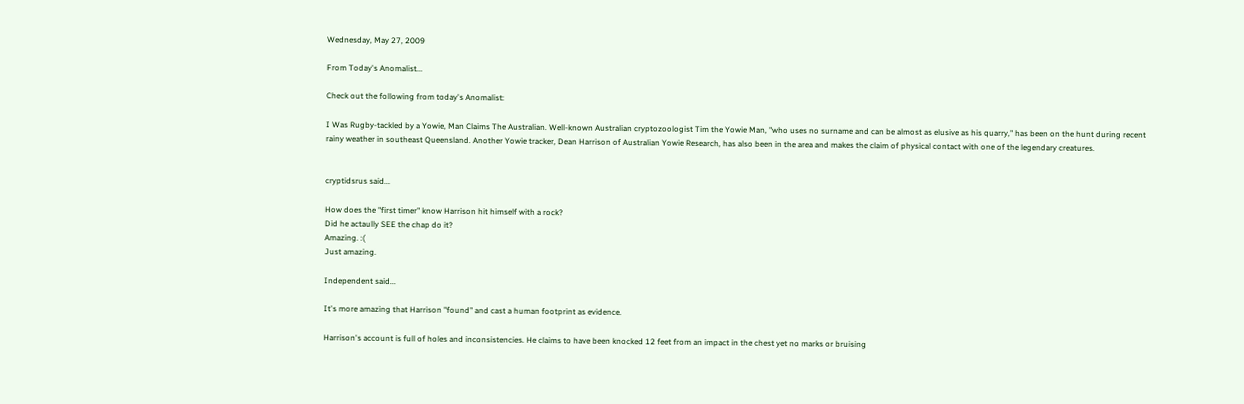Wednesday, May 27, 2009

From Today's Anomalist...

Check out the following from today's Anomalist:

I Was Rugby-tackled by a Yowie, Man Claims The Australian. Well-known Australian cryptozoologist Tim the Yowie Man, "who uses no surname and can be almost as elusive as his quarry," has been on the hunt during recent rainy weather in southeast Queensland. Another Yowie tracker, Dean Harrison of Australian Yowie Research, has also been in the area and makes the claim of physical contact with one of the legendary creatures.


cryptidsrus said...

How does the "first timer" know Harrison hit himself with a rock?
Did he actaully SEE the chap do it?
Amazing. :(
Just amazing.

Independent said...

It's more amazing that Harrison "found" and cast a human footprint as evidence.

Harrison's account is full of holes and inconsistencies. He claims to have been knocked 12 feet from an impact in the chest yet no marks or bruising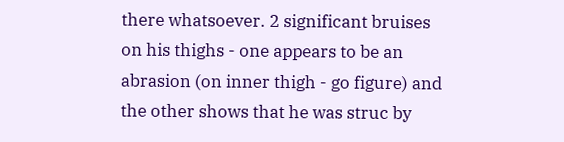there whatsoever. 2 significant bruises on his thighs - one appears to be an abrasion (on inner thigh - go figure) and the other shows that he was struc by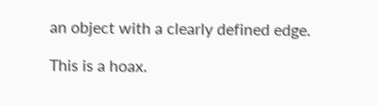an object with a clearly defined edge.

This is a hoax.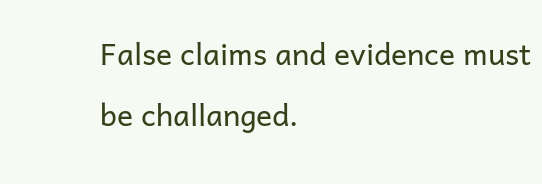False claims and evidence must be challanged.